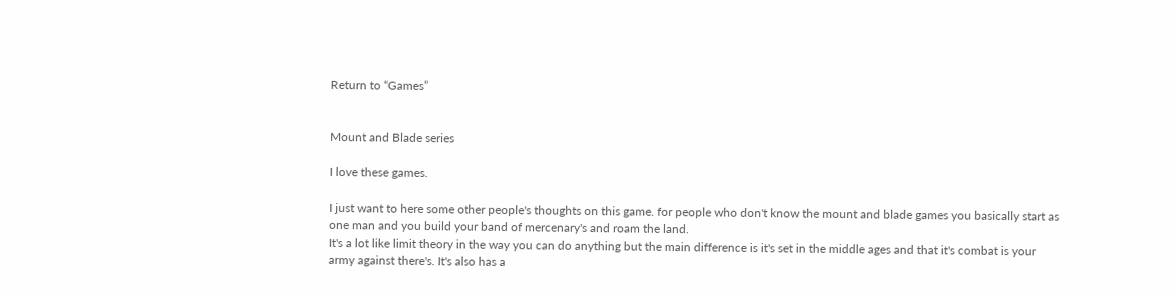Return to “Games”


Mount and Blade series

I love these games.

I just want to here some other people's thoughts on this game. for people who don't know the mount and blade games you basically start as one man and you build your band of mercenary's and roam the land.
It's a lot like limit theory in the way you can do anything but the main difference is it's set in the middle ages and that it's combat is your army against there's. It's also has a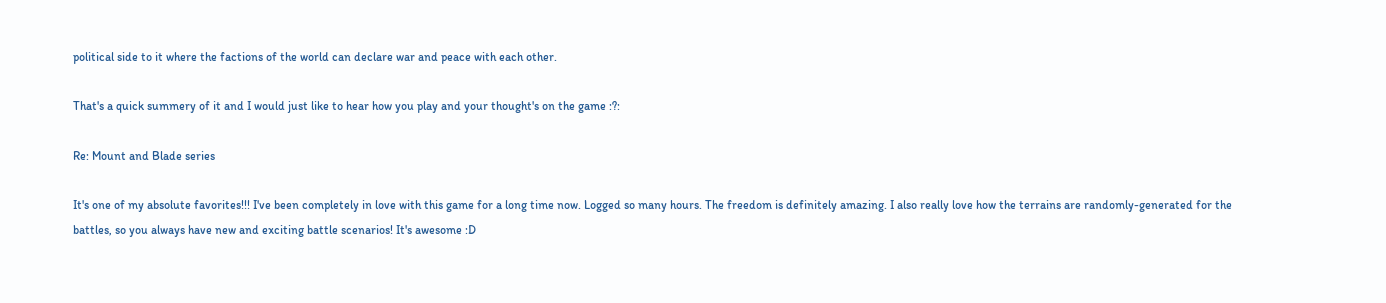political side to it where the factions of the world can declare war and peace with each other.

That's a quick summery of it and I would just like to hear how you play and your thought's on the game :?:

Re: Mount and Blade series

It's one of my absolute favorites!!! I've been completely in love with this game for a long time now. Logged so many hours. The freedom is definitely amazing. I also really love how the terrains are randomly-generated for the battles, so you always have new and exciting battle scenarios! It's awesome :D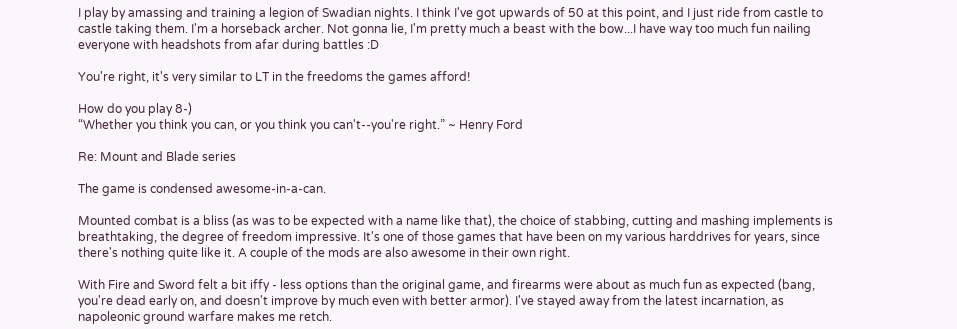I play by amassing and training a legion of Swadian nights. I think I've got upwards of 50 at this point, and I just ride from castle to castle taking them. I'm a horseback archer. Not gonna lie, I'm pretty much a beast with the bow...I have way too much fun nailing everyone with headshots from afar during battles :D

You're right, it's very similar to LT in the freedoms the games afford!

How do you play 8-)
“Whether you think you can, or you think you can't--you're right.” ~ Henry Ford

Re: Mount and Blade series

The game is condensed awesome-in-a-can.

Mounted combat is a bliss (as was to be expected with a name like that), the choice of stabbing, cutting and mashing implements is breathtaking, the degree of freedom impressive. It's one of those games that have been on my various harddrives for years, since there's nothing quite like it. A couple of the mods are also awesome in their own right.

With Fire and Sword felt a bit iffy - less options than the original game, and firearms were about as much fun as expected (bang, you're dead early on, and doesn't improve by much even with better armor). I've stayed away from the latest incarnation, as napoleonic ground warfare makes me retch.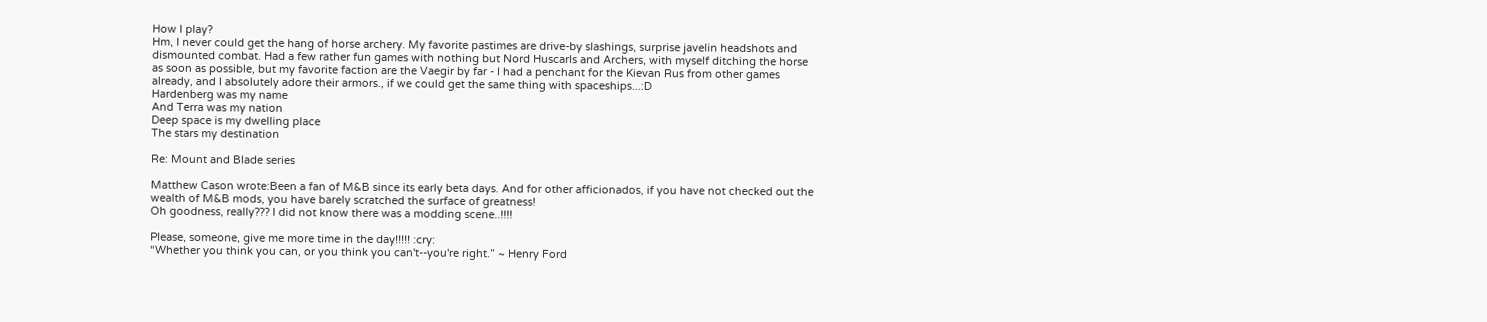How I play?
Hm, I never could get the hang of horse archery. My favorite pastimes are drive-by slashings, surprise javelin headshots and dismounted combat. Had a few rather fun games with nothing but Nord Huscarls and Archers, with myself ditching the horse as soon as possible, but my favorite faction are the Vaegir by far - I had a penchant for the Kievan Rus from other games already, and I absolutely adore their armors., if we could get the same thing with spaceships...:D
Hardenberg was my name
And Terra was my nation
Deep space is my dwelling place
The stars my destination

Re: Mount and Blade series

Matthew Cason wrote:Been a fan of M&B since its early beta days. And for other afficionados, if you have not checked out the wealth of M&B mods, you have barely scratched the surface of greatness!
Oh goodness, really??? I did not know there was a modding scene..!!!!

Please, someone, give me more time in the day!!!!! :cry:
“Whether you think you can, or you think you can't--you're right.” ~ Henry Ford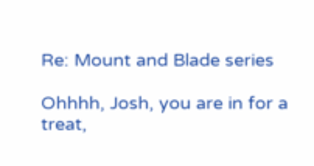Re: Mount and Blade series

Ohhhh, Josh, you are in for a treat,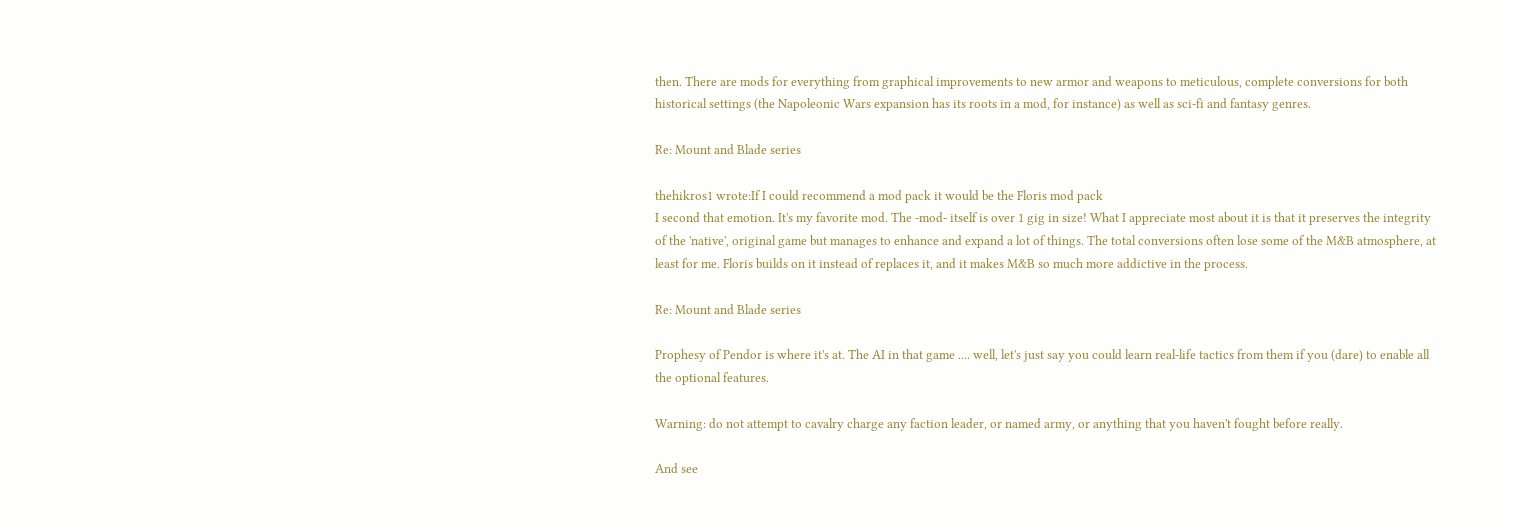then. There are mods for everything from graphical improvements to new armor and weapons to meticulous, complete conversions for both historical settings (the Napoleonic Wars expansion has its roots in a mod, for instance) as well as sci-fi and fantasy genres.

Re: Mount and Blade series

thehikros1 wrote:If I could recommend a mod pack it would be the Floris mod pack
I second that emotion. It's my favorite mod. The -mod- itself is over 1 gig in size! What I appreciate most about it is that it preserves the integrity of the 'native', original game but manages to enhance and expand a lot of things. The total conversions often lose some of the M&B atmosphere, at least for me. Floris builds on it instead of replaces it, and it makes M&B so much more addictive in the process.

Re: Mount and Blade series

Prophesy of Pendor is where it's at. The AI in that game .... well, let's just say you could learn real-life tactics from them if you (dare) to enable all the optional features.

Warning: do not attempt to cavalry charge any faction leader, or named army, or anything that you haven't fought before really.

And see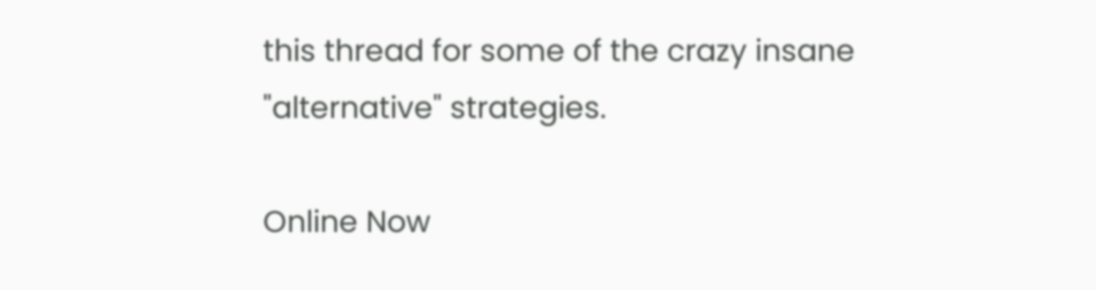this thread for some of the crazy insane "alternative" strategies.

Online Now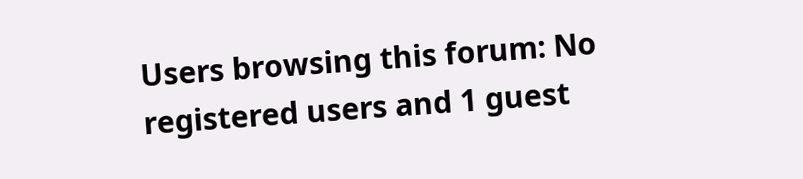Users browsing this forum: No registered users and 1 guest